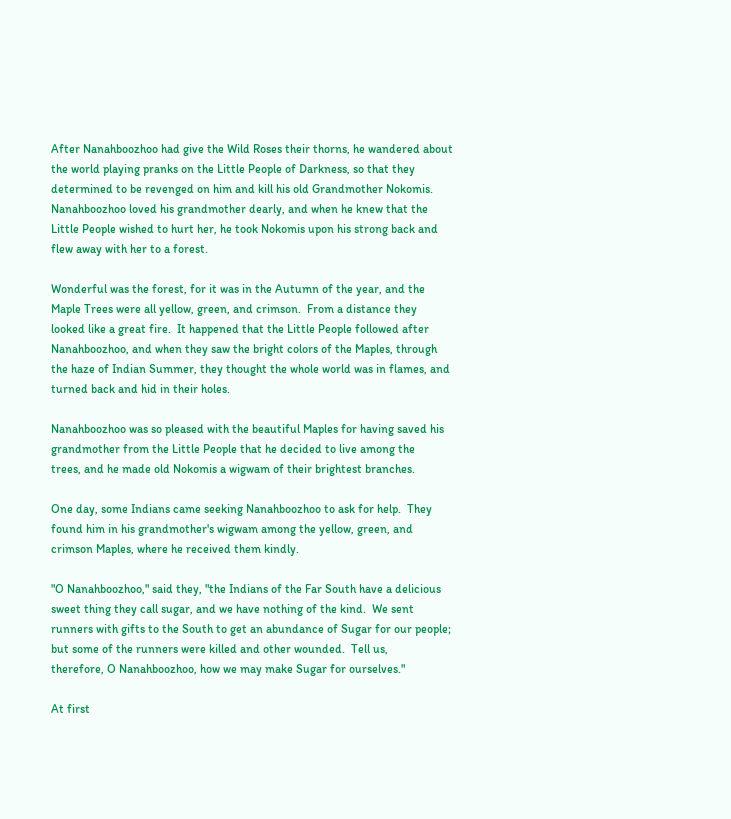After Nanahboozhoo had give the Wild Roses their thorns, he wandered about the world playing pranks on the Little People of Darkness, so that they
determined to be revenged on him and kill his old Grandmother Nokomis.  Nanahboozhoo loved his grandmother dearly, and when he knew that the
Little People wished to hurt her, he took Nokomis upon his strong back and flew away with her to a forest.

Wonderful was the forest, for it was in the Autumn of the year, and the Maple Trees were all yellow, green, and crimson.  From a distance they
looked like a great fire.  It happened that the Little People followed after Nanahboozhoo, and when they saw the bright colors of the Maples, through
the haze of Indian Summer, they thought the whole world was in flames, and turned back and hid in their holes.

Nanahboozhoo was so pleased with the beautiful Maples for having saved his grandmother from the Little People that he decided to live among the
trees, and he made old Nokomis a wigwam of their brightest branches.

One day, some Indians came seeking Nanahboozhoo to ask for help.  They found him in his grandmother's wigwam among the yellow, green, and
crimson Maples, where he received them kindly.

"O Nanahboozhoo," said they, "the Indians of the Far South have a delicious sweet thing they call sugar, and we have nothing of the kind.  We sent
runners with gifts to the South to get an abundance of Sugar for our people; but some of the runners were killed and other wounded.  Tell us,
therefore, O Nanahboozhoo, how we may make Sugar for ourselves."

At first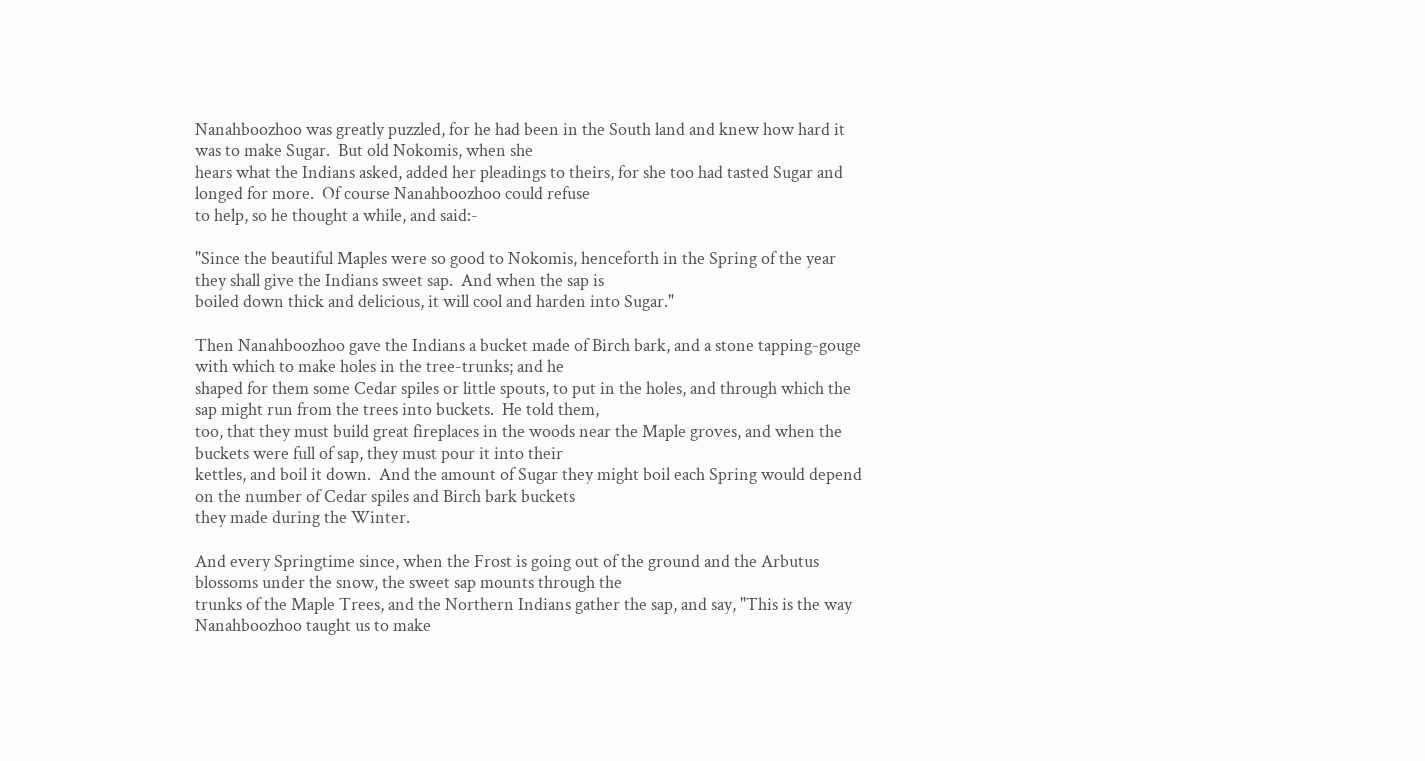Nanahboozhoo was greatly puzzled, for he had been in the South land and knew how hard it was to make Sugar.  But old Nokomis, when she
hears what the Indians asked, added her pleadings to theirs, for she too had tasted Sugar and longed for more.  Of course Nanahboozhoo could refuse
to help, so he thought a while, and said:-

"Since the beautiful Maples were so good to Nokomis, henceforth in the Spring of the year they shall give the Indians sweet sap.  And when the sap is
boiled down thick and delicious, it will cool and harden into Sugar."

Then Nanahboozhoo gave the Indians a bucket made of Birch bark, and a stone tapping-gouge with which to make holes in the tree-trunks; and he
shaped for them some Cedar spiles or little spouts, to put in the holes, and through which the sap might run from the trees into buckets.  He told them,
too, that they must build great fireplaces in the woods near the Maple groves, and when the buckets were full of sap, they must pour it into their
kettles, and boil it down.  And the amount of Sugar they might boil each Spring would depend on the number of Cedar spiles and Birch bark buckets
they made during the Winter.

And every Springtime since, when the Frost is going out of the ground and the Arbutus blossoms under the snow, the sweet sap mounts through the
trunks of the Maple Trees, and the Northern Indians gather the sap, and say, "This is the way Nanahboozhoo taught us to make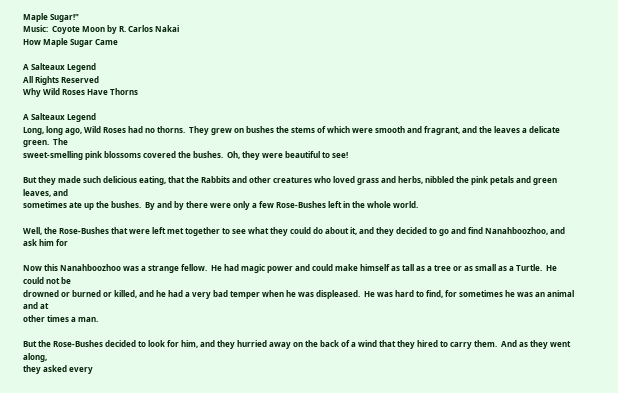Maple Sugar!"
Music:  Coyote Moon by R. Carlos Nakai
How Maple Sugar Came

A Salteaux Legend
All Rights Reserved
Why Wild Roses Have Thorns

A Salteaux Legend
Long, long ago, Wild Roses had no thorns.  They grew on bushes the stems of which were smooth and fragrant, and the leaves a delicate green.  The
sweet-smelling pink blossoms covered the bushes.  Oh, they were beautiful to see!

But they made such delicious eating, that the Rabbits and other creatures who loved grass and herbs, nibbled the pink petals and green leaves, and
sometimes ate up the bushes.  By and by there were only a few Rose-Bushes left in the whole world.

Well, the Rose-Bushes that were left met together to see what they could do about it, and they decided to go and find Nanahboozhoo, and ask him for

Now this Nanahboozhoo was a strange fellow.  He had magic power and could make himself as tall as a tree or as small as a Turtle.  He could not be
drowned or burned or killed, and he had a very bad temper when he was displeased.  He was hard to find, for sometimes he was an animal and at
other times a man.

But the Rose-Bushes decided to look for him, and they hurried away on the back of a wind that they hired to carry them.  And as they went along,
they asked every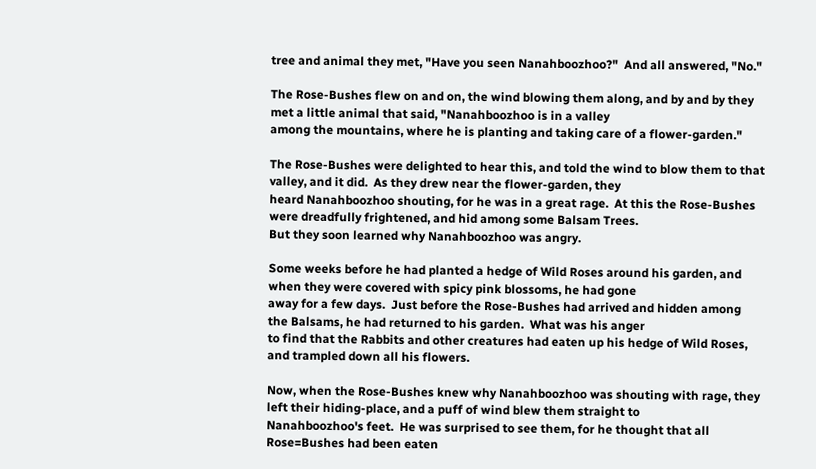tree and animal they met, "Have you seen Nanahboozhoo?"  And all answered, "No."

The Rose-Bushes flew on and on, the wind blowing them along, and by and by they met a little animal that said, "Nanahboozhoo is in a valley
among the mountains, where he is planting and taking care of a flower-garden."

The Rose-Bushes were delighted to hear this, and told the wind to blow them to that valley, and it did.  As they drew near the flower-garden, they
heard Nanahboozhoo shouting, for he was in a great rage.  At this the Rose-Bushes were dreadfully frightened, and hid among some Balsam Trees.
But they soon learned why Nanahboozhoo was angry.

Some weeks before he had planted a hedge of Wild Roses around his garden, and when they were covered with spicy pink blossoms, he had gone
away for a few days.  Just before the Rose-Bushes had arrived and hidden among the Balsams, he had returned to his garden.  What was his anger
to find that the Rabbits and other creatures had eaten up his hedge of Wild Roses, and trampled down all his flowers.

Now, when the Rose-Bushes knew why Nanahboozhoo was shouting with rage, they left their hiding-place, and a puff of wind blew them straight to
Nanahboozhoo's feet.  He was surprised to see them, for he thought that all Rose=Bushes had been eaten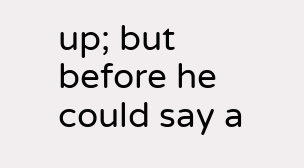up; but before he could say a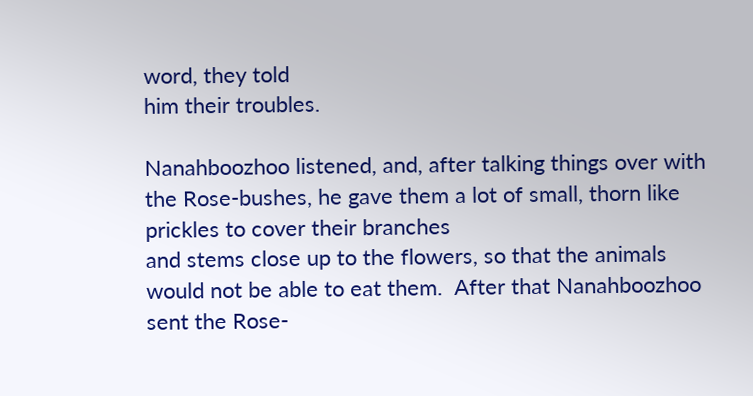word, they told
him their troubles.

Nanahboozhoo listened, and, after talking things over with the Rose-bushes, he gave them a lot of small, thorn like prickles to cover their branches
and stems close up to the flowers, so that the animals would not be able to eat them.  After that Nanahboozhoo sent the Rose-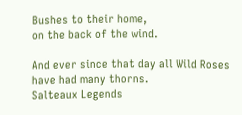Bushes to their home,
on the back of the wind.

And ever since that day all Wild Roses have had many thorns.
Salteaux Legends